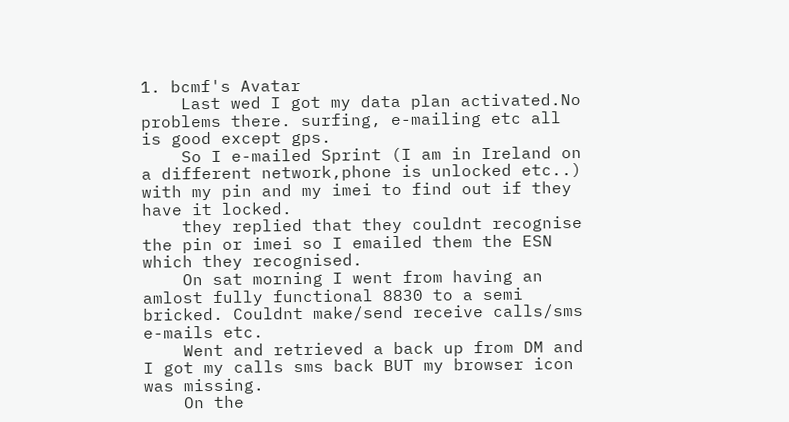1. bcmf's Avatar
    Last wed I got my data plan activated.No problems there. surfing, e-mailing etc all is good except gps.
    So I e-mailed Sprint (I am in Ireland on a different network,phone is unlocked etc..) with my pin and my imei to find out if they have it locked.
    they replied that they couldnt recognise the pin or imei so I emailed them the ESN which they recognised.
    On sat morning I went from having an amlost fully functional 8830 to a semi bricked. Couldnt make/send receive calls/sms e-mails etc.
    Went and retrieved a back up from DM and I got my calls sms back BUT my browser icon was missing.
    On the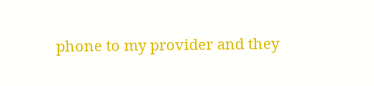phone to my provider and they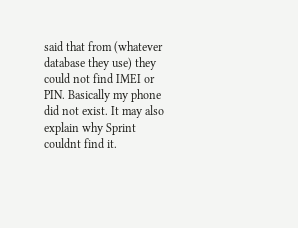said that from (whatever database they use) they could not find IMEI or PIN. Basically my phone did not exist. It may also explain why Sprint couldnt find it.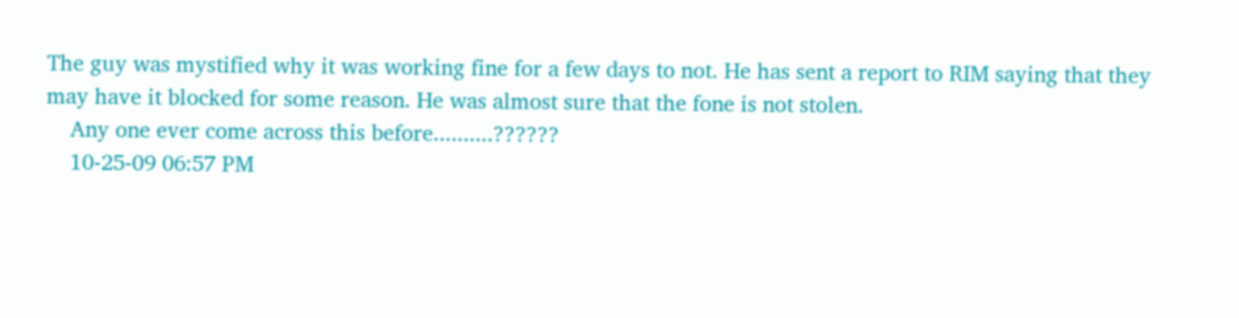The guy was mystified why it was working fine for a few days to not. He has sent a report to RIM saying that they may have it blocked for some reason. He was almost sure that the fone is not stolen.
    Any one ever come across this before..........??????
    10-25-09 06:57 PM